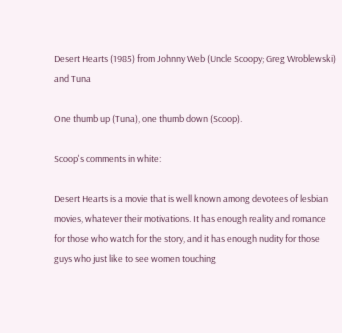Desert Hearts (1985) from Johnny Web (Uncle Scoopy; Greg Wroblewski) and Tuna

One thumb up (Tuna), one thumb down (Scoop).

Scoop's comments in white:

Desert Hearts is a movie that is well known among devotees of lesbian movies, whatever their motivations. It has enough reality and romance for those who watch for the story, and it has enough nudity for those guys who just like to see women touching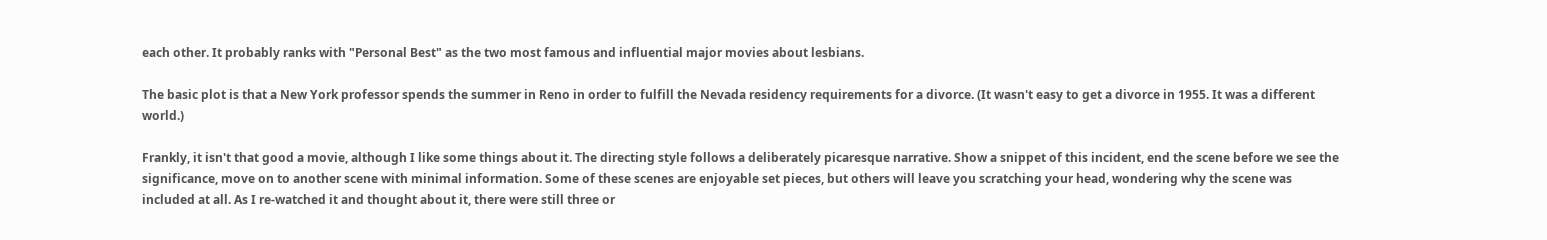each other. It probably ranks with "Personal Best" as the two most famous and influential major movies about lesbians.

The basic plot is that a New York professor spends the summer in Reno in order to fulfill the Nevada residency requirements for a divorce. (It wasn't easy to get a divorce in 1955. It was a different world.)

Frankly, it isn't that good a movie, although I like some things about it. The directing style follows a deliberately picaresque narrative. Show a snippet of this incident, end the scene before we see the significance, move on to another scene with minimal information. Some of these scenes are enjoyable set pieces, but others will leave you scratching your head, wondering why the scene was included at all. As I re-watched it and thought about it, there were still three or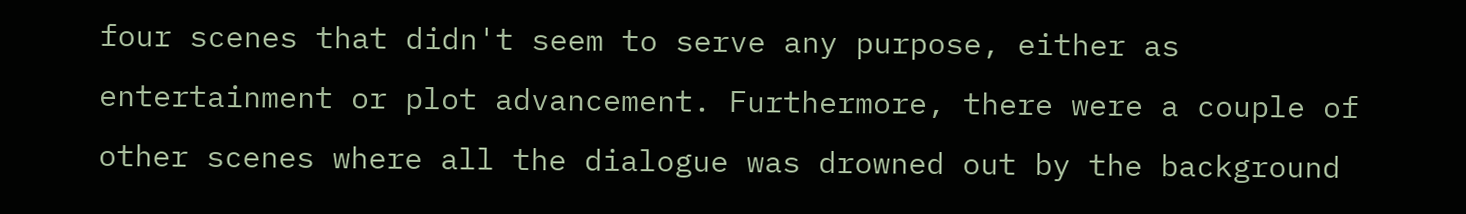four scenes that didn't seem to serve any purpose, either as entertainment or plot advancement. Furthermore, there were a couple of other scenes where all the dialogue was drowned out by the background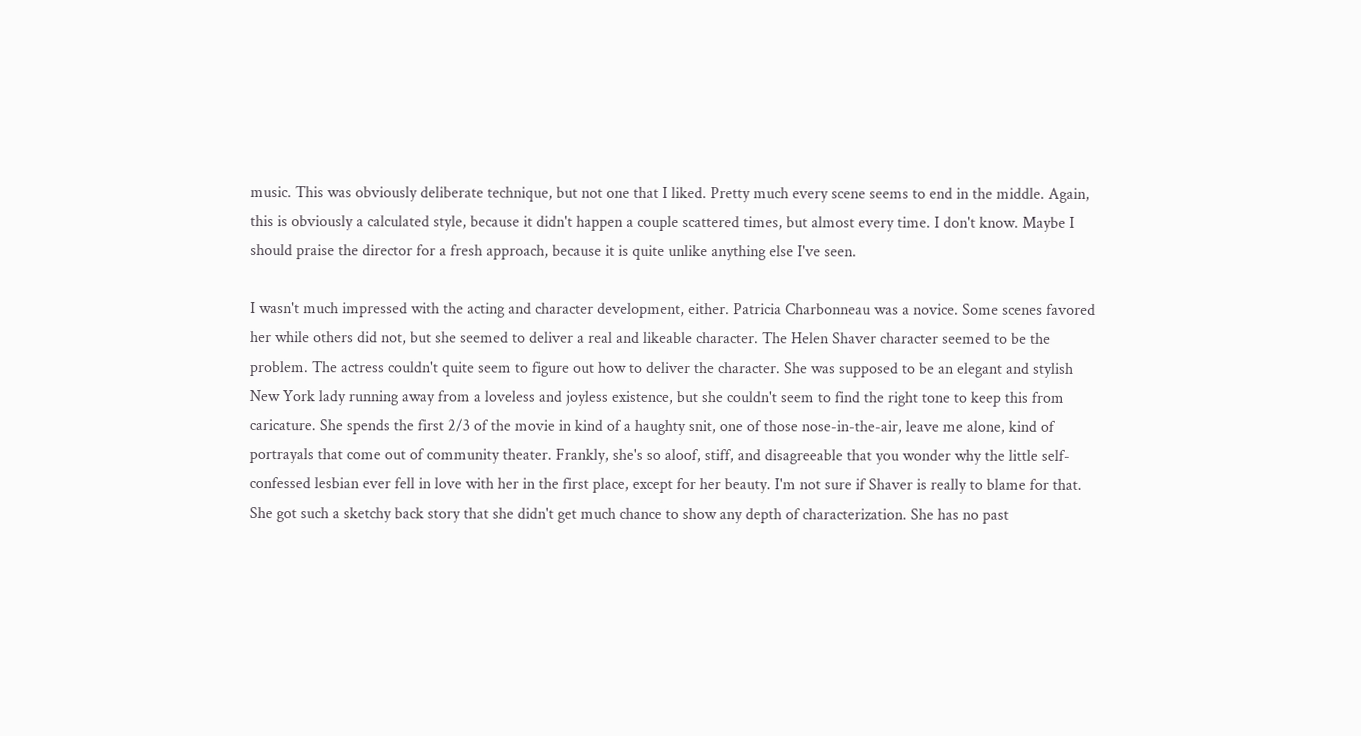music. This was obviously deliberate technique, but not one that I liked. Pretty much every scene seems to end in the middle. Again, this is obviously a calculated style, because it didn't happen a couple scattered times, but almost every time. I don't know. Maybe I should praise the director for a fresh approach, because it is quite unlike anything else I've seen.

I wasn't much impressed with the acting and character development, either. Patricia Charbonneau was a novice. Some scenes favored her while others did not, but she seemed to deliver a real and likeable character. The Helen Shaver character seemed to be the problem. The actress couldn't quite seem to figure out how to deliver the character. She was supposed to be an elegant and stylish New York lady running away from a loveless and joyless existence, but she couldn't seem to find the right tone to keep this from caricature. She spends the first 2/3 of the movie in kind of a haughty snit, one of those nose-in-the-air, leave me alone, kind of portrayals that come out of community theater. Frankly, she's so aloof, stiff, and disagreeable that you wonder why the little self-confessed lesbian ever fell in love with her in the first place, except for her beauty. I'm not sure if Shaver is really to blame for that. She got such a sketchy back story that she didn't get much chance to show any depth of characterization. She has no past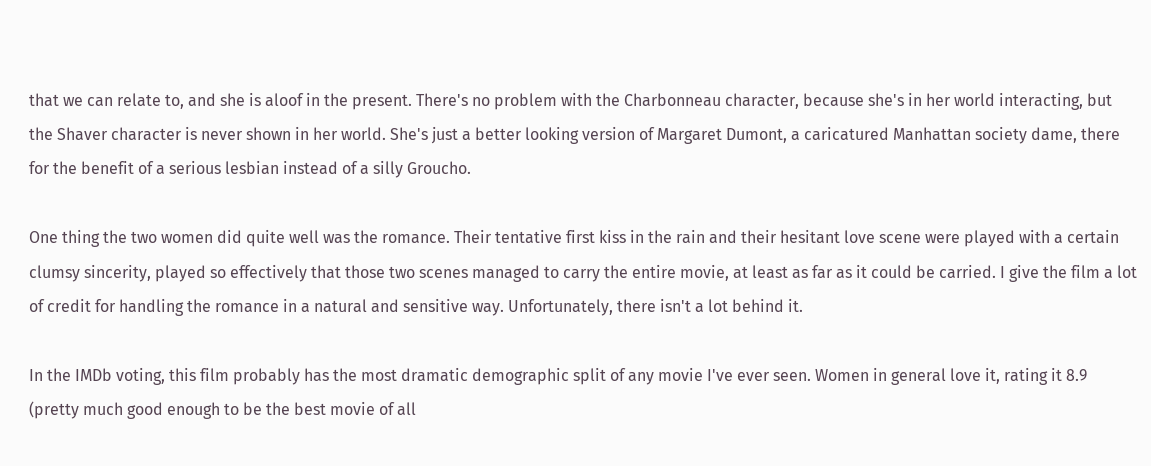that we can relate to, and she is aloof in the present. There's no problem with the Charbonneau character, because she's in her world interacting, but the Shaver character is never shown in her world. She's just a better looking version of Margaret Dumont, a caricatured Manhattan society dame, there for the benefit of a serious lesbian instead of a silly Groucho.

One thing the two women did quite well was the romance. Their tentative first kiss in the rain and their hesitant love scene were played with a certain clumsy sincerity, played so effectively that those two scenes managed to carry the entire movie, at least as far as it could be carried. I give the film a lot of credit for handling the romance in a natural and sensitive way. Unfortunately, there isn't a lot behind it.

In the IMDb voting, this film probably has the most dramatic demographic split of any movie I've ever seen. Women in general love it, rating it 8.9 (pretty much good enough to be the best movie of all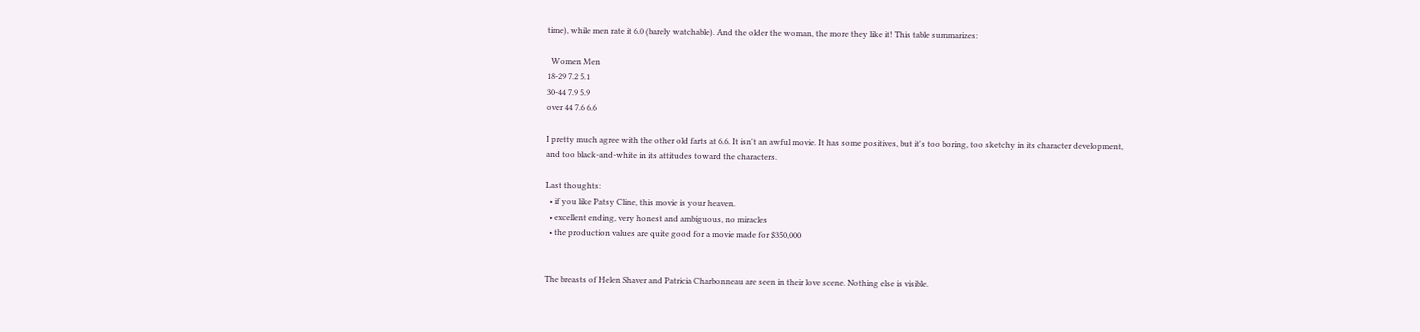time), while men rate it 6.0 (barely watchable). And the older the woman, the more they like it! This table summarizes:

  Women Men
18-29 7.2 5.1
30-44 7.9 5.9
over 44 7.6 6.6

I pretty much agree with the other old farts at 6.6. It isn't an awful movie. It has some positives, but it's too boring, too sketchy in its character development, and too black-and-white in its attitudes toward the characters.

Last thoughts:
  • if you like Patsy Cline, this movie is your heaven.
  • excellent ending, very honest and ambiguous, no miracles
  • the production values are quite good for a movie made for $350,000


The breasts of Helen Shaver and Patricia Charbonneau are seen in their love scene. Nothing else is visible.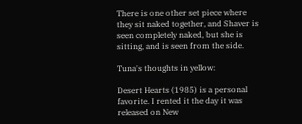There is one other set piece where they sit naked together, and Shaver is seen completely naked, but she is sitting, and is seen from the side.

Tuna's thoughts in yellow:

Desert Hearts (1985) is a personal favorite. I rented it the day it was released on New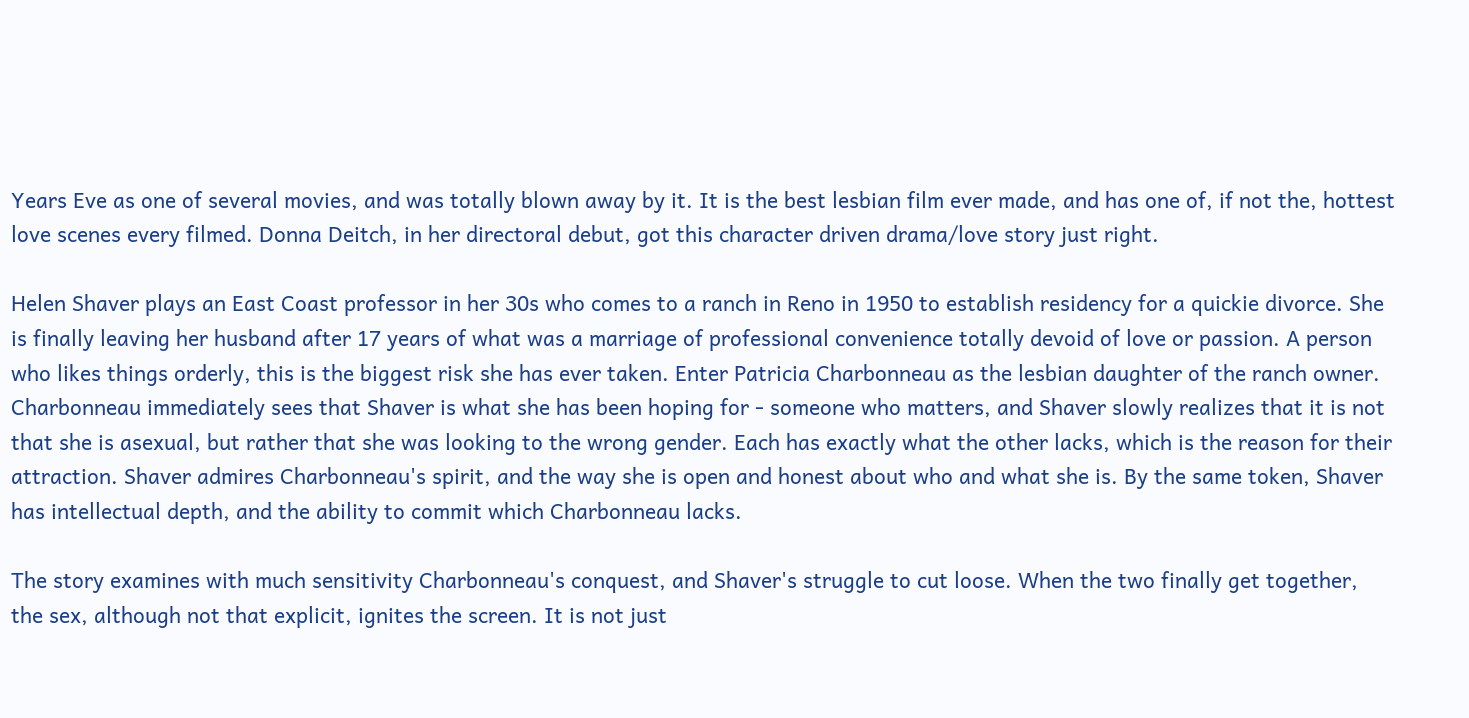Years Eve as one of several movies, and was totally blown away by it. It is the best lesbian film ever made, and has one of, if not the, hottest love scenes every filmed. Donna Deitch, in her directoral debut, got this character driven drama/love story just right.

Helen Shaver plays an East Coast professor in her 30s who comes to a ranch in Reno in 1950 to establish residency for a quickie divorce. She is finally leaving her husband after 17 years of what was a marriage of professional convenience totally devoid of love or passion. A person who likes things orderly, this is the biggest risk she has ever taken. Enter Patricia Charbonneau as the lesbian daughter of the ranch owner. Charbonneau immediately sees that Shaver is what she has been hoping for - someone who matters, and Shaver slowly realizes that it is not that she is asexual, but rather that she was looking to the wrong gender. Each has exactly what the other lacks, which is the reason for their attraction. Shaver admires Charbonneau's spirit, and the way she is open and honest about who and what she is. By the same token, Shaver has intellectual depth, and the ability to commit which Charbonneau lacks.

The story examines with much sensitivity Charbonneau's conquest, and Shaver's struggle to cut loose. When the two finally get together, the sex, although not that explicit, ignites the screen. It is not just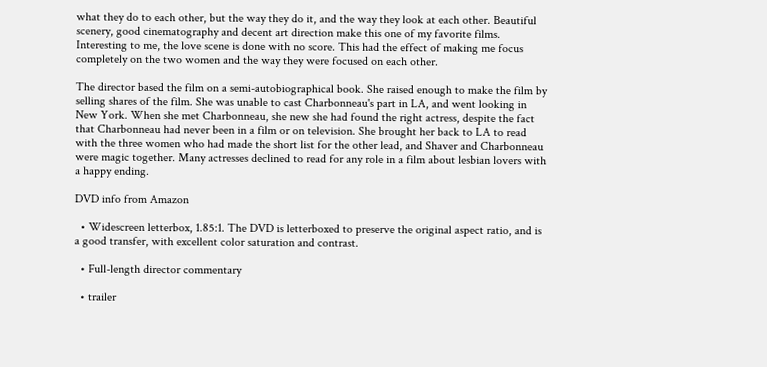what they do to each other, but the way they do it, and the way they look at each other. Beautiful scenery, good cinematography and decent art direction make this one of my favorite films. Interesting to me, the love scene is done with no score. This had the effect of making me focus completely on the two women and the way they were focused on each other.

The director based the film on a semi-autobiographical book. She raised enough to make the film by selling shares of the film. She was unable to cast Charbonneau's part in LA, and went looking in New York. When she met Charbonneau, she new she had found the right actress, despite the fact that Charbonneau had never been in a film or on television. She brought her back to LA to read with the three women who had made the short list for the other lead, and Shaver and Charbonneau were magic together. Many actresses declined to read for any role in a film about lesbian lovers with a happy ending.

DVD info from Amazon

  • Widescreen letterbox, 1.85:1. The DVD is letterboxed to preserve the original aspect ratio, and is a good transfer, with excellent color saturation and contrast.

  • Full-length director commentary

  • trailer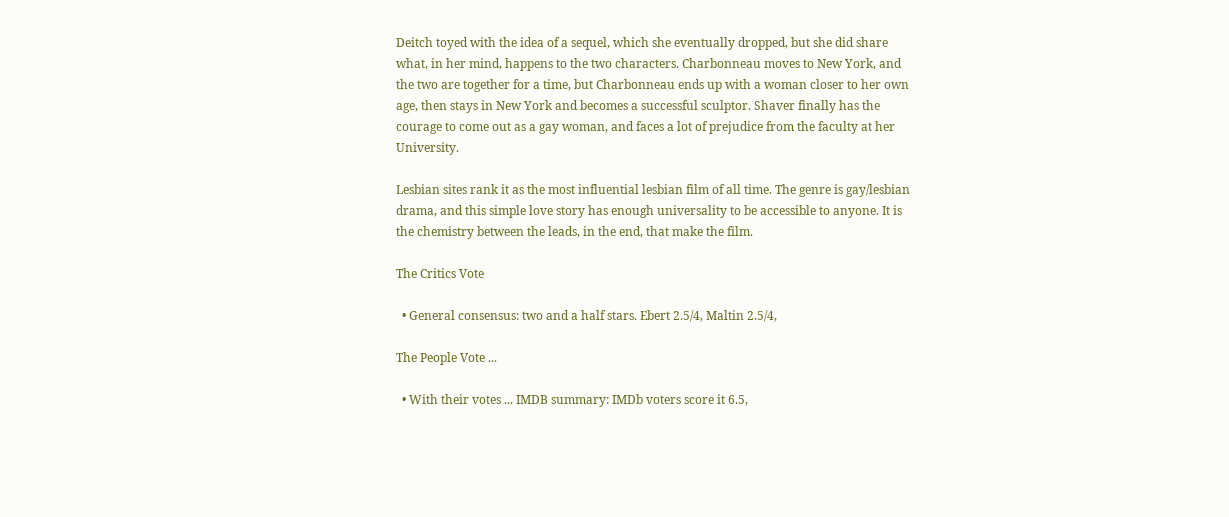Deitch toyed with the idea of a sequel, which she eventually dropped, but she did share what, in her mind, happens to the two characters. Charbonneau moves to New York, and the two are together for a time, but Charbonneau ends up with a woman closer to her own age, then stays in New York and becomes a successful sculptor. Shaver finally has the courage to come out as a gay woman, and faces a lot of prejudice from the faculty at her University.

Lesbian sites rank it as the most influential lesbian film of all time. The genre is gay/lesbian drama, and this simple love story has enough universality to be accessible to anyone. It is the chemistry between the leads, in the end, that make the film.

The Critics Vote

  • General consensus: two and a half stars. Ebert 2.5/4, Maltin 2.5/4,

The People Vote ...

  • With their votes ... IMDB summary: IMDb voters score it 6.5,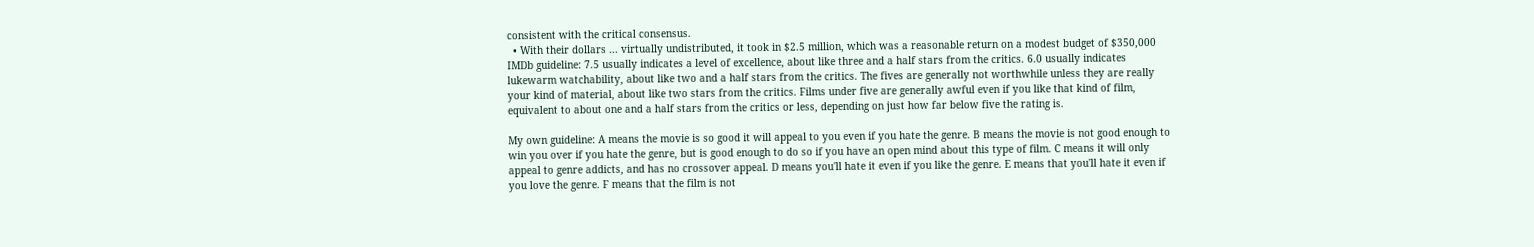consistent with the critical consensus.
  • With their dollars ... virtually undistributed, it took in $2.5 million, which was a reasonable return on a modest budget of $350,000
IMDb guideline: 7.5 usually indicates a level of excellence, about like three and a half stars from the critics. 6.0 usually indicates lukewarm watchability, about like two and a half stars from the critics. The fives are generally not worthwhile unless they are really your kind of material, about like two stars from the critics. Films under five are generally awful even if you like that kind of film, equivalent to about one and a half stars from the critics or less, depending on just how far below five the rating is.

My own guideline: A means the movie is so good it will appeal to you even if you hate the genre. B means the movie is not good enough to win you over if you hate the genre, but is good enough to do so if you have an open mind about this type of film. C means it will only appeal to genre addicts, and has no crossover appeal. D means you'll hate it even if you like the genre. E means that you'll hate it even if you love the genre. F means that the film is not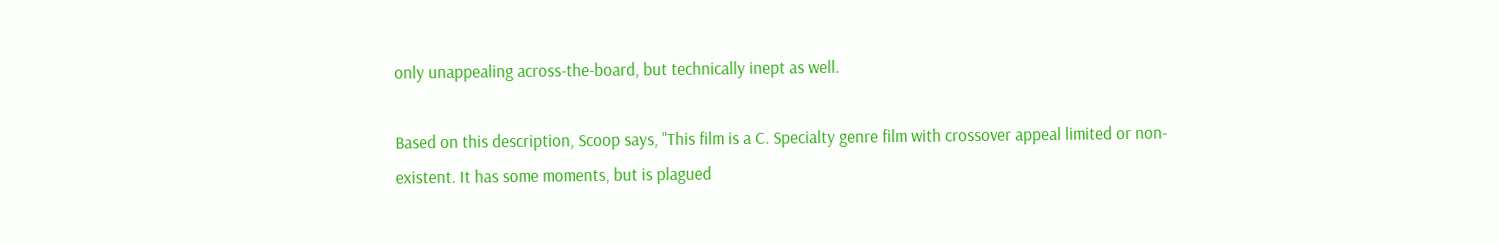only unappealing across-the-board, but technically inept as well.

Based on this description, Scoop says, "This film is a C. Specialty genre film with crossover appeal limited or non-existent. It has some moments, but is plagued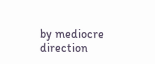by mediocre direction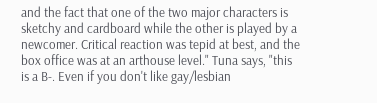and the fact that one of the two major characters is sketchy and cardboard while the other is played by a newcomer. Critical reaction was tepid at best, and the box office was at an arthouse level." Tuna says, "this is a B-. Even if you don't like gay/lesbian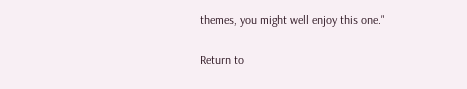themes, you might well enjoy this one."

Return to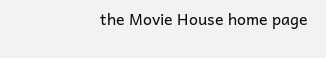the Movie House home page